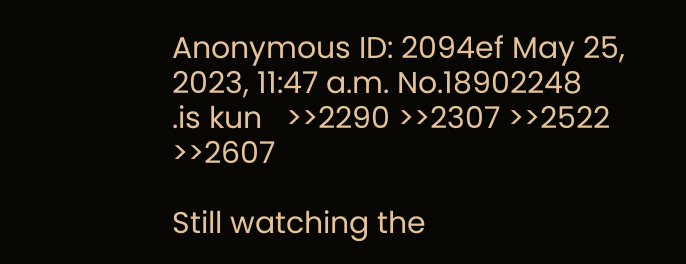Anonymous ID: 2094ef May 25, 2023, 11:47 a.m. No.18902248   .is kun   >>2290 >>2307 >>2522 >>2607

Still watching the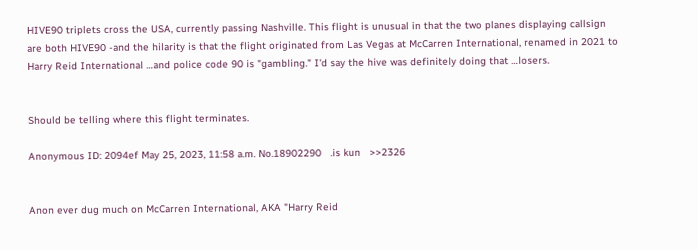HIVE90 triplets cross the USA, currently passing Nashville. This flight is unusual in that the two planes displaying callsign are both HIVE90 -and the hilarity is that the flight originated from Las Vegas at McCarren International, renamed in 2021 to Harry Reid International …and police code 90 is "gambling." I'd say the hive was definitely doing that …losers.


Should be telling where this flight terminates.

Anonymous ID: 2094ef May 25, 2023, 11:58 a.m. No.18902290   .is kun   >>2326


Anon ever dug much on McCarren International, AKA "Harry Reid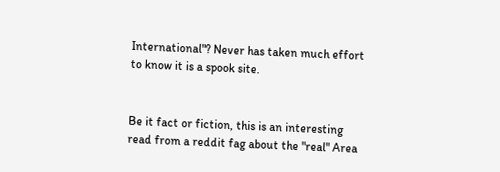International"? Never has taken much effort to know it is a spook site.


Be it fact or fiction, this is an interesting read from a reddit fag about the "real" Area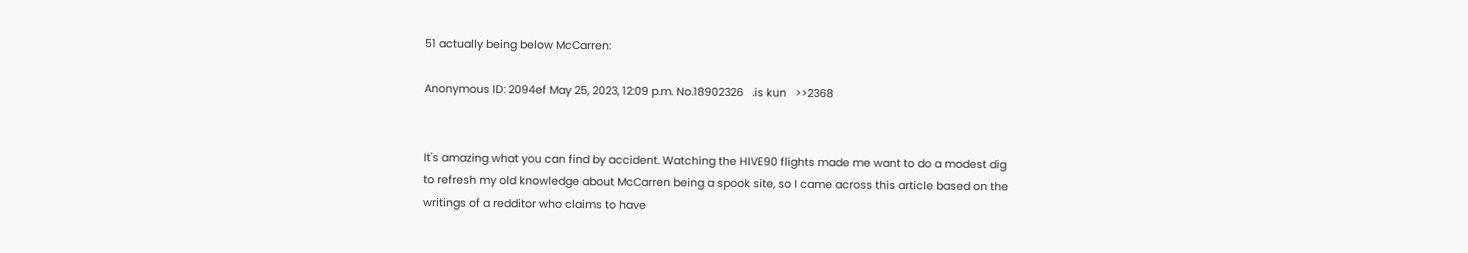51 actually being below McCarren:

Anonymous ID: 2094ef May 25, 2023, 12:09 p.m. No.18902326   .is kun   >>2368


It's amazing what you can find by accident. Watching the HIVE90 flights made me want to do a modest dig to refresh my old knowledge about McCarren being a spook site, so I came across this article based on the writings of a redditor who claims to have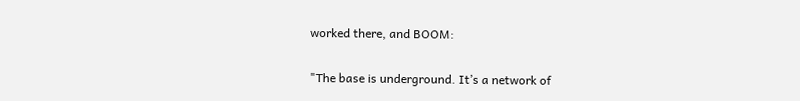worked there, and BOOM:


"The base is underground. It’s a network of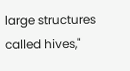large structures called hives,"